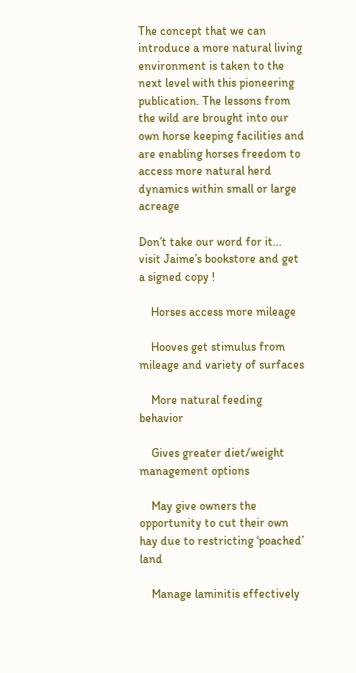The concept that we can introduce a more natural living environment is taken to the next level with this pioneering publication. The lessons from the wild are brought into our own horse keeping facilities and are enabling horses freedom to access more natural herd dynamics within small or large acreage

Don’t take our word for it...
visit Jaime’s bookstore and get a signed copy !

    Horses access more mileage

    Hooves get stimulus from mileage and variety of surfaces

    More natural feeding behavior

    Gives greater diet/weight  management options

    May give owners the opportunity to cut their own hay due to restricting ‘poached’ land

    Manage laminitis effectively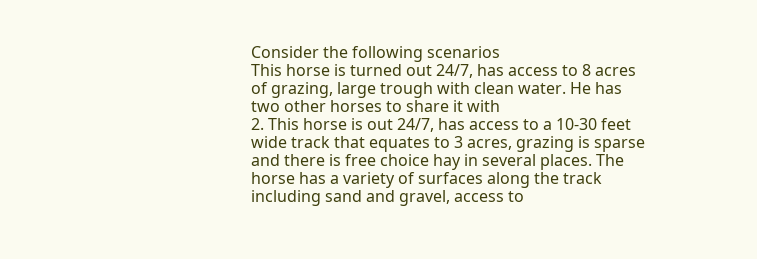Consider the following scenarios
This horse is turned out 24/7, has access to 8 acres of grazing, large trough with clean water. He has two other horses to share it with
2. This horse is out 24/7, has access to a 10-30 feet wide track that equates to 3 acres, grazing is sparse and there is free choice hay in several places. The horse has a variety of surfaces along the track including sand and gravel, access to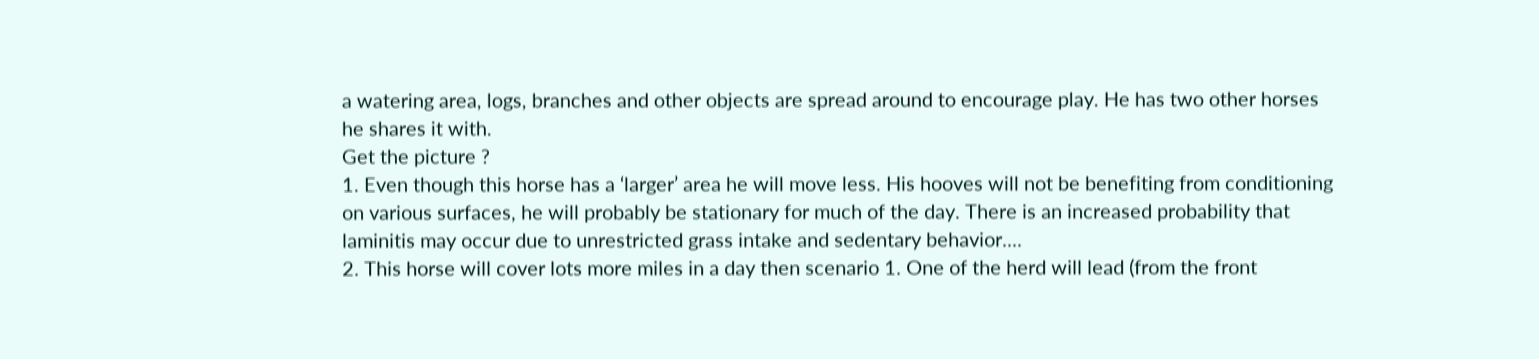a watering area, logs, branches and other objects are spread around to encourage play. He has two other horses he shares it with.
Get the picture ?
1. Even though this horse has a ‘larger’ area he will move less. His hooves will not be benefiting from conditioning on various surfaces, he will probably be stationary for much of the day. There is an increased probability that laminitis may occur due to unrestricted grass intake and sedentary behavior....
2. This horse will cover lots more miles in a day then scenario 1. One of the herd will lead (from the front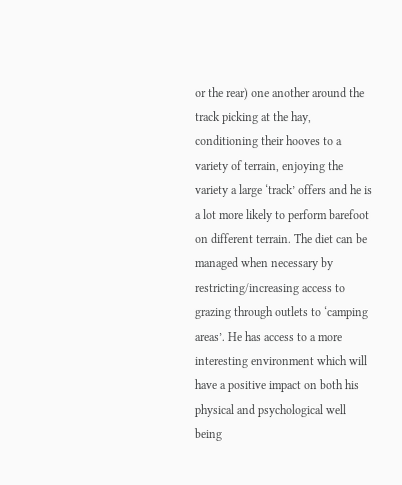or the rear) one another around the track picking at the hay, conditioning their hooves to a variety of terrain, enjoying the variety a large ‘track’ offers and he is a lot more likely to perform barefoot on different terrain. The diet can be managed when necessary by restricting/increasing access to grazing through outlets to ‘camping areas’. He has access to a more interesting environment which will have a positive impact on both his physical and psychological well being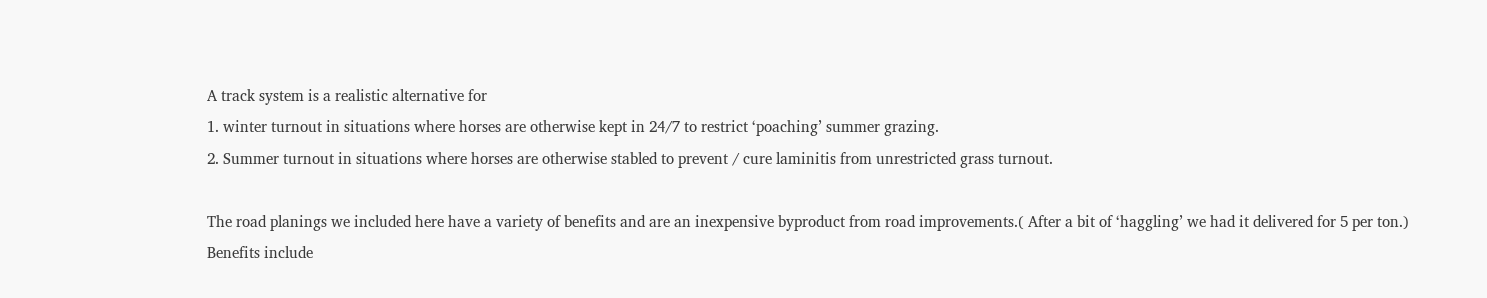A track system is a realistic alternative for
1. winter turnout in situations where horses are otherwise kept in 24/7 to restrict ‘poaching’ summer grazing.
2. Summer turnout in situations where horses are otherwise stabled to prevent / cure laminitis from unrestricted grass turnout.

The road planings we included here have a variety of benefits and are an inexpensive byproduct from road improvements.( After a bit of ‘haggling’ we had it delivered for 5 per ton.)
Benefits include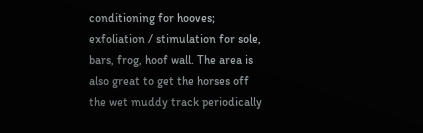conditioning for hooves; exfoliation / stimulation for sole, bars, frog, hoof wall. The area is also great to get the horses off the wet muddy track periodically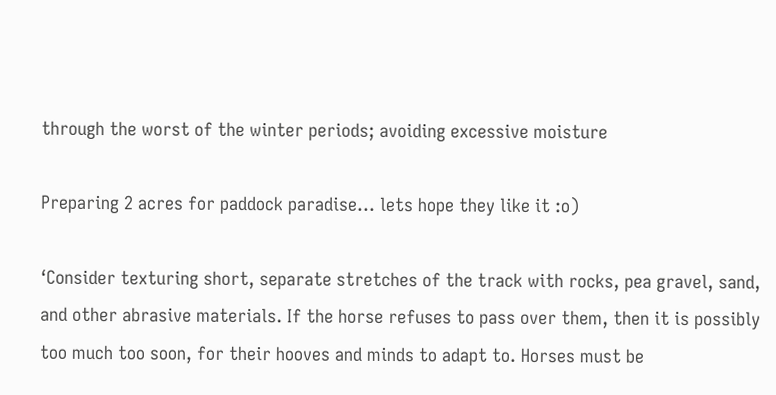through the worst of the winter periods; avoiding excessive moisture

Preparing 2 acres for paddock paradise... lets hope they like it :o)

‘Consider texturing short, separate stretches of the track with rocks, pea gravel, sand, and other abrasive materials. If the horse refuses to pass over them, then it is possibly too much too soon, for their hooves and minds to adapt to. Horses must be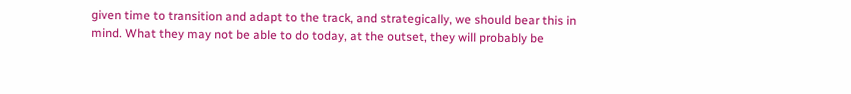given time to transition and adapt to the track, and strategically, we should bear this in mind. What they may not be able to do today, at the outset, they will probably be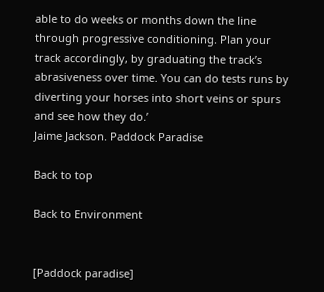able to do weeks or months down the line through progressive conditioning. Plan your track accordingly, by graduating the track’s abrasiveness over time. You can do tests runs by diverting your horses into short veins or spurs and see how they do.’
Jaime Jackson. Paddock Paradise

Back to top

Back to Environment


[Paddock paradise]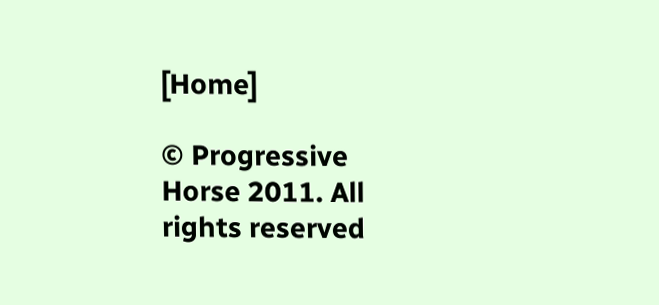[Home]

© Progressive Horse 2011. All rights reserved